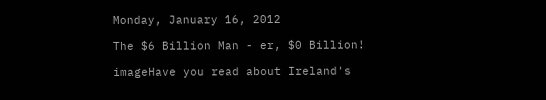Monday, January 16, 2012

The $6 Billion Man - er, $0 Billion!

imageHave you read about Ireland's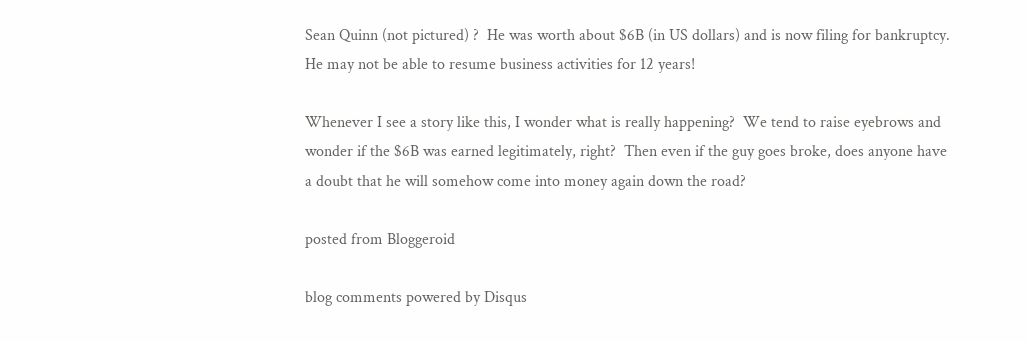Sean Quinn (not pictured) ?  He was worth about $6B (in US dollars) and is now filing for bankruptcy.  He may not be able to resume business activities for 12 years!

Whenever I see a story like this, I wonder what is really happening?  We tend to raise eyebrows and wonder if the $6B was earned legitimately, right?  Then even if the guy goes broke, does anyone have a doubt that he will somehow come into money again down the road?

posted from Bloggeroid

blog comments powered by Disqus